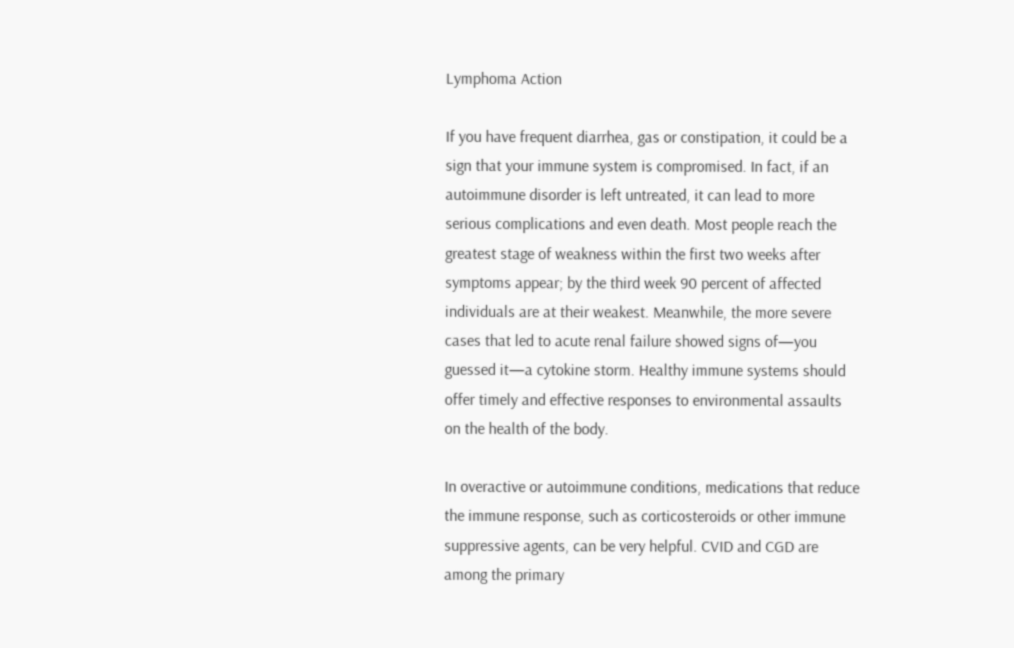Lymphoma Action

If you have frequent diarrhea, gas or constipation, it could be a sign that your immune system is compromised. In fact, if an autoimmune disorder is left untreated, it can lead to more serious complications and even death. Most people reach the greatest stage of weakness within the first two weeks after symptoms appear; by the third week 90 percent of affected individuals are at their weakest. Meanwhile, the more severe cases that led to acute renal failure showed signs of—you guessed it—a cytokine storm. Healthy immune systems should offer timely and effective responses to environmental assaults on the health of the body.

In overactive or autoimmune conditions, medications that reduce the immune response, such as corticosteroids or other immune suppressive agents, can be very helpful. CVID and CGD are among the primary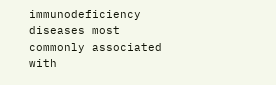immunodeficiency diseases most commonly associated with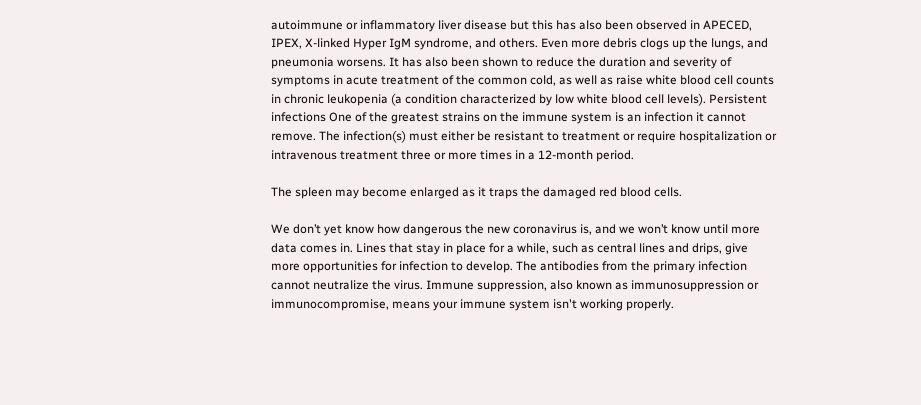autoimmune or inflammatory liver disease but this has also been observed in APECED, IPEX, X-linked Hyper IgM syndrome, and others. Even more debris clogs up the lungs, and pneumonia worsens. It has also been shown to reduce the duration and severity of symptoms in acute treatment of the common cold, as well as raise white blood cell counts in chronic leukopenia (a condition characterized by low white blood cell levels). Persistent infections One of the greatest strains on the immune system is an infection it cannot remove. The infection(s) must either be resistant to treatment or require hospitalization or intravenous treatment three or more times in a 12-month period.

The spleen may become enlarged as it traps the damaged red blood cells.

We don’t yet know how dangerous the new coronavirus is, and we won’t know until more data comes in. Lines that stay in place for a while, such as central lines and drips, give more opportunities for infection to develop. The antibodies from the primary infection cannot neutralize the virus. Immune suppression, also known as immunosuppression or immunocompromise, means your immune system isn't working properly.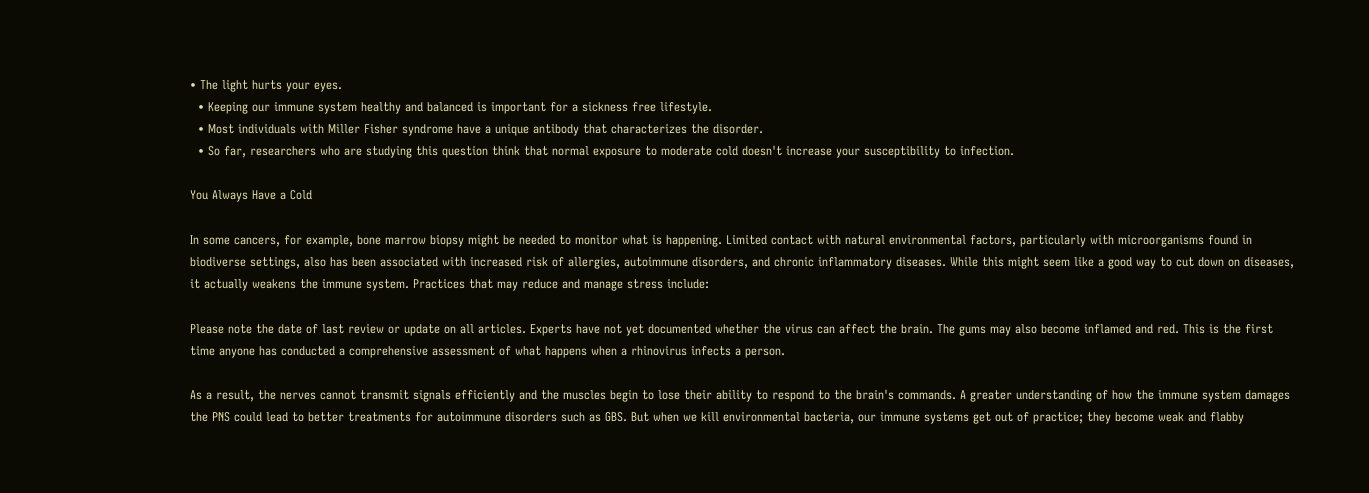• The light hurts your eyes.
  • Keeping our immune system healthy and balanced is important for a sickness free lifestyle.
  • Most individuals with Miller Fisher syndrome have a unique antibody that characterizes the disorder.
  • So far, researchers who are studying this question think that normal exposure to moderate cold doesn't increase your susceptibility to infection.

You Always Have a Cold

In some cancers, for example, bone marrow biopsy might be needed to monitor what is happening. Limited contact with natural environmental factors, particularly with microorganisms found in biodiverse settings, also has been associated with increased risk of allergies, autoimmune disorders, and chronic inflammatory diseases. While this might seem like a good way to cut down on diseases, it actually weakens the immune system. Practices that may reduce and manage stress include:

Please note the date of last review or update on all articles. Experts have not yet documented whether the virus can affect the brain. The gums may also become inflamed and red. This is the first time anyone has conducted a comprehensive assessment of what happens when a rhinovirus infects a person.

As a result, the nerves cannot transmit signals efficiently and the muscles begin to lose their ability to respond to the brain's commands. A greater understanding of how the immune system damages the PNS could lead to better treatments for autoimmune disorders such as GBS. But when we kill environmental bacteria, our immune systems get out of practice; they become weak and flabby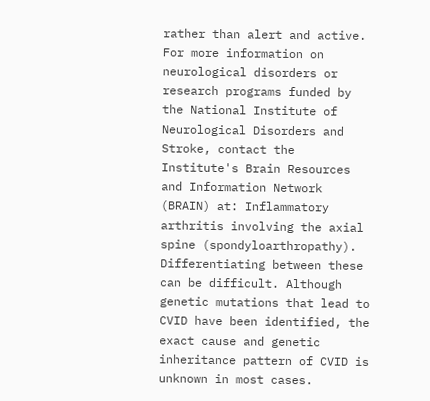rather than alert and active. For more information on neurological disorders or research programs funded by the National Institute of Neurological Disorders and Stroke, contact the Institute's Brain Resources and Information Network (BRAIN) at: Inflammatory arthritis involving the axial spine (spondyloarthropathy). Differentiating between these can be difficult. Although genetic mutations that lead to CVID have been identified, the exact cause and genetic inheritance pattern of CVID is unknown in most cases.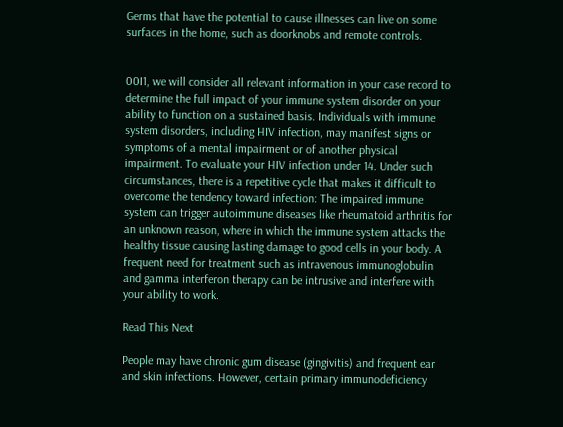Germs that have the potential to cause illnesses can live on some surfaces in the home, such as doorknobs and remote controls.


00I1, we will consider all relevant information in your case record to determine the full impact of your immune system disorder on your ability to function on a sustained basis. Individuals with immune system disorders, including HIV infection, may manifest signs or symptoms of a mental impairment or of another physical impairment. To evaluate your HIV infection under 14. Under such circumstances, there is a repetitive cycle that makes it difficult to overcome the tendency toward infection: The impaired immune system can trigger autoimmune diseases like rheumatoid arthritis for an unknown reason, where in which the immune system attacks the healthy tissue causing lasting damage to good cells in your body. A frequent need for treatment such as intravenous immunoglobulin and gamma interferon therapy can be intrusive and interfere with your ability to work.

Read This Next

People may have chronic gum disease (gingivitis) and frequent ear and skin infections. However, certain primary immunodeficiency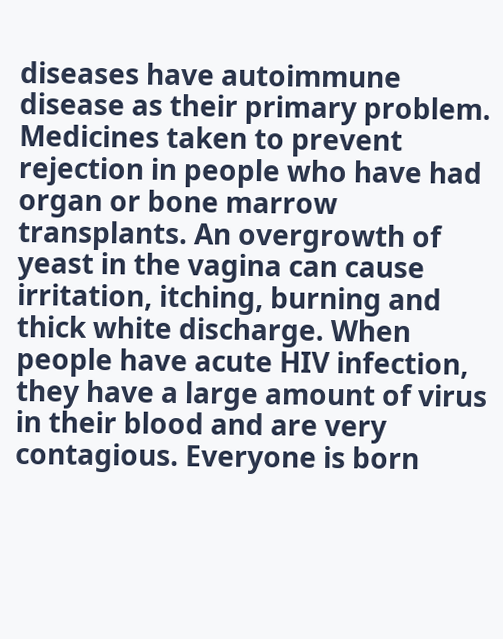diseases have autoimmune disease as their primary problem. Medicines taken to prevent rejection in people who have had organ or bone marrow transplants. An overgrowth of yeast in the vagina can cause irritation, itching, burning and thick white discharge. When people have acute HIV infection, they have a large amount of virus in their blood and are very contagious. Everyone is born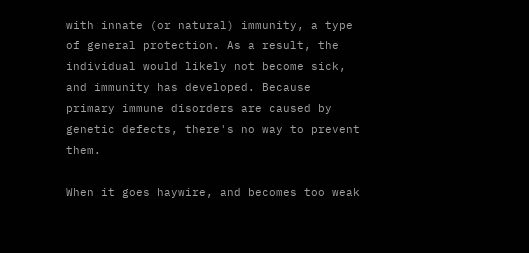with innate (or natural) immunity, a type of general protection. As a result, the individual would likely not become sick, and immunity has developed. Because primary immune disorders are caused by genetic defects, there's no way to prevent them.

When it goes haywire, and becomes too weak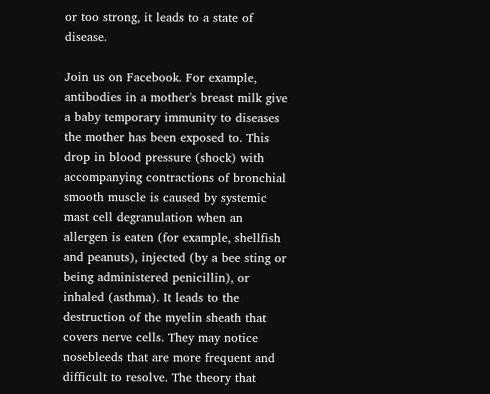or too strong, it leads to a state of disease.

Join us on Facebook. For example, antibodies in a mother's breast milk give a baby temporary immunity to diseases the mother has been exposed to. This drop in blood pressure (shock) with accompanying contractions of bronchial smooth muscle is caused by systemic mast cell degranulation when an allergen is eaten (for example, shellfish and peanuts), injected (by a bee sting or being administered penicillin), or inhaled (asthma). It leads to the destruction of the myelin sheath that covers nerve cells. They may notice nosebleeds that are more frequent and difficult to resolve. The theory that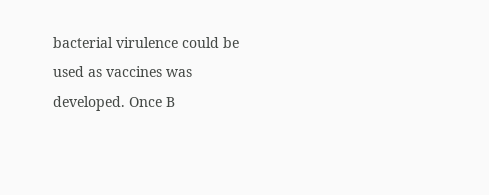bacterial virulence could be used as vaccines was developed. Once B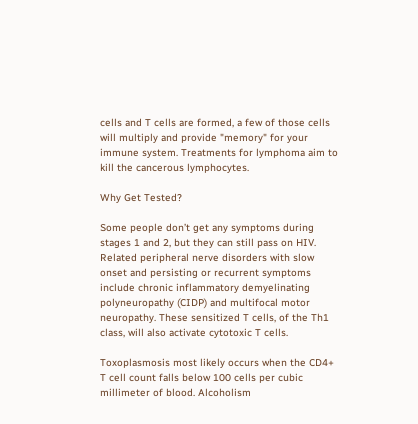cells and T cells are formed, a few of those cells will multiply and provide "memory" for your immune system. Treatments for lymphoma aim to kill the cancerous lymphocytes.

Why Get Tested?

Some people don’t get any symptoms during stages 1 and 2, but they can still pass on HIV. Related peripheral nerve disorders with slow onset and persisting or recurrent symptoms include chronic inflammatory demyelinating polyneuropathy (CIDP) and multifocal motor neuropathy. These sensitized T cells, of the Th1 class, will also activate cytotoxic T cells.

Toxoplasmosis most likely occurs when the CD4+ T cell count falls below 100 cells per cubic millimeter of blood. Alcoholism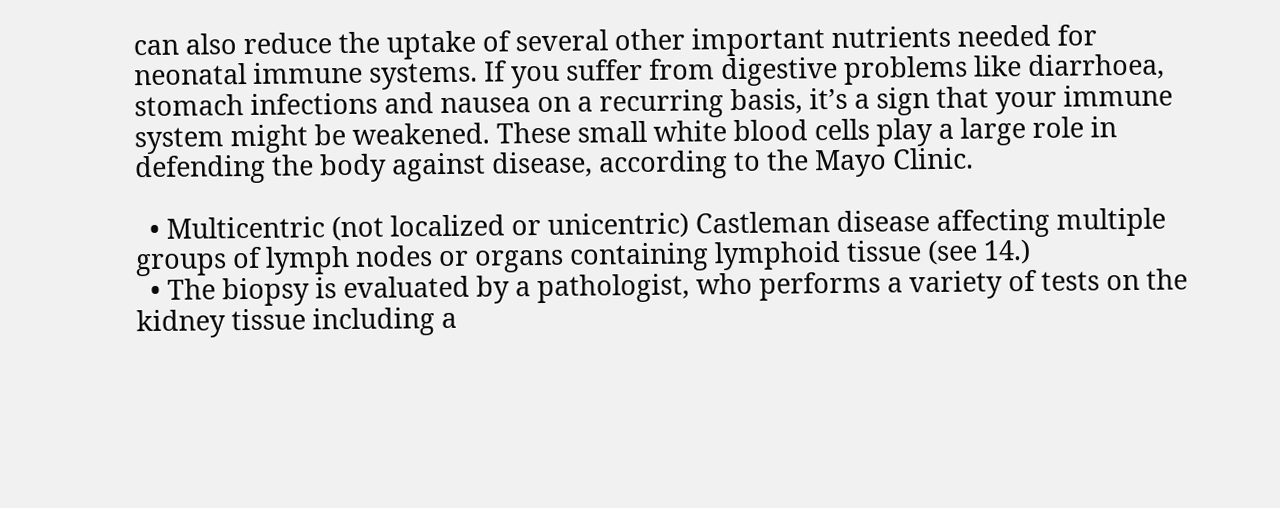can also reduce the uptake of several other important nutrients needed for neonatal immune systems. If you suffer from digestive problems like diarrhoea, stomach infections and nausea on a recurring basis, it’s a sign that your immune system might be weakened. These small white blood cells play a large role in defending the body against disease, according to the Mayo Clinic.

  • Multicentric (not localized or unicentric) Castleman disease affecting multiple groups of lymph nodes or organs containing lymphoid tissue (see 14.)
  • The biopsy is evaluated by a pathologist, who performs a variety of tests on the kidney tissue including a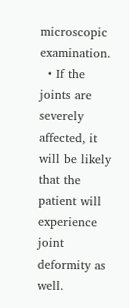microscopic examination.
  • If the joints are severely affected, it will be likely that the patient will experience joint deformity as well.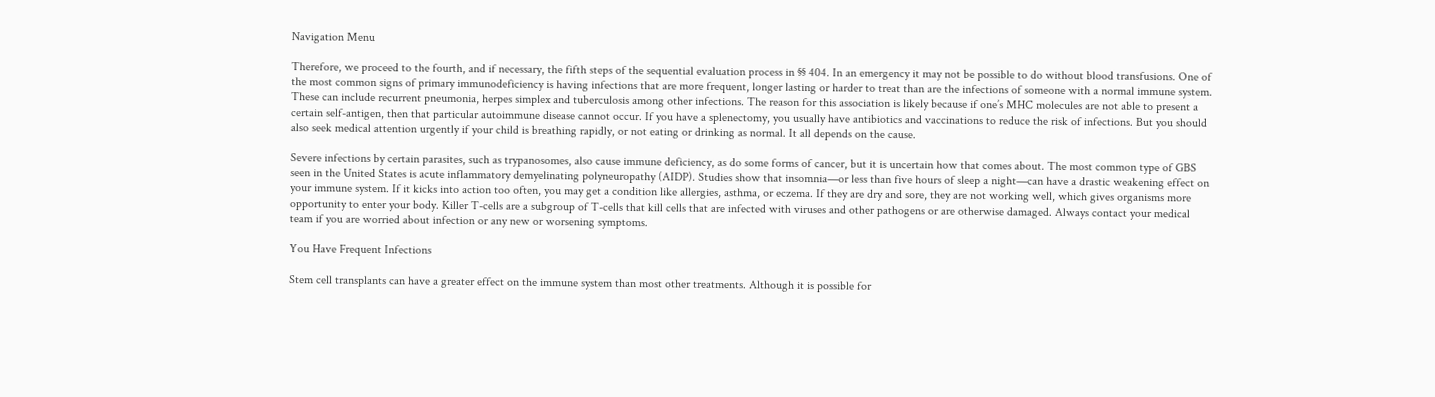Navigation Menu

Therefore, we proceed to the fourth, and if necessary, the fifth steps of the sequential evaluation process in §§ 404. In an emergency it may not be possible to do without blood transfusions. One of the most common signs of primary immunodeficiency is having infections that are more frequent, longer lasting or harder to treat than are the infections of someone with a normal immune system. These can include recurrent pneumonia, herpes simplex and tuberculosis among other infections. The reason for this association is likely because if one’s MHC molecules are not able to present a certain self-antigen, then that particular autoimmune disease cannot occur. If you have a splenectomy, you usually have antibiotics and vaccinations to reduce the risk of infections. But you should also seek medical attention urgently if your child is breathing rapidly, or not eating or drinking as normal. It all depends on the cause.

Severe infections by certain parasites, such as trypanosomes, also cause immune deficiency, as do some forms of cancer, but it is uncertain how that comes about. The most common type of GBS seen in the United States is acute inflammatory demyelinating polyneuropathy (AIDP). Studies show that insomnia—or less than five hours of sleep a night—can have a drastic weakening effect on your immune system. If it kicks into action too often, you may get a condition like allergies, asthma, or eczema. If they are dry and sore, they are not working well, which gives organisms more opportunity to enter your body. Killer T-cells are a subgroup of T-cells that kill cells that are infected with viruses and other pathogens or are otherwise damaged. Always contact your medical team if you are worried about infection or any new or worsening symptoms.

You Have Frequent Infections

Stem cell transplants can have a greater effect on the immune system than most other treatments. Although it is possible for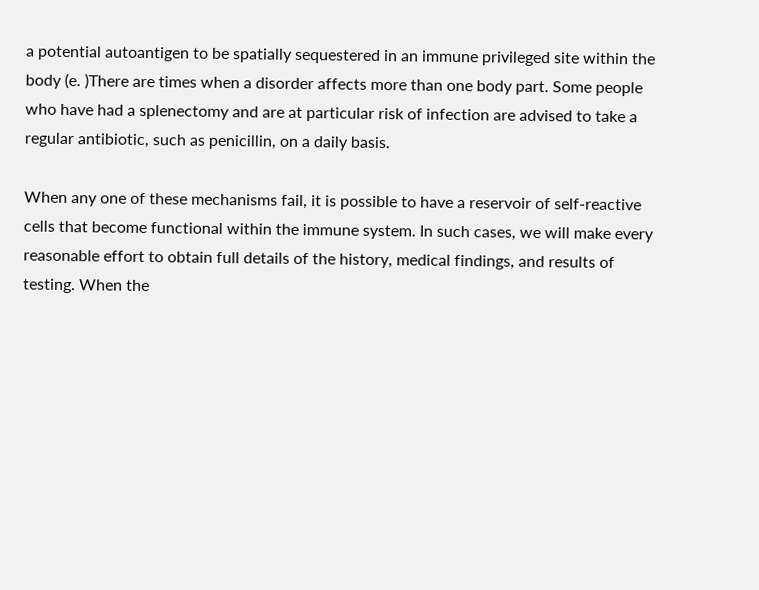a potential autoantigen to be spatially sequestered in an immune privileged site within the body (e. )There are times when a disorder affects more than one body part. Some people who have had a splenectomy and are at particular risk of infection are advised to take a regular antibiotic, such as penicillin, on a daily basis.

When any one of these mechanisms fail, it is possible to have a reservoir of self-reactive cells that become functional within the immune system. In such cases, we will make every reasonable effort to obtain full details of the history, medical findings, and results of testing. When the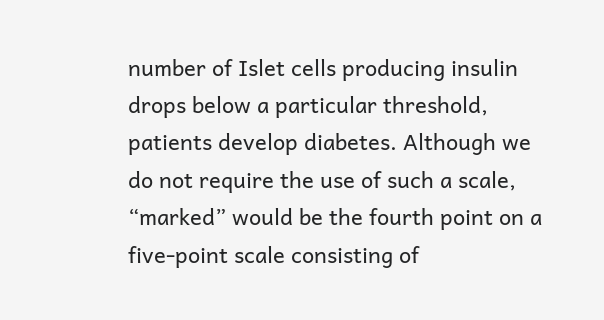number of Islet cells producing insulin drops below a particular threshold, patients develop diabetes. Although we do not require the use of such a scale, “marked” would be the fourth point on a five-point scale consisting of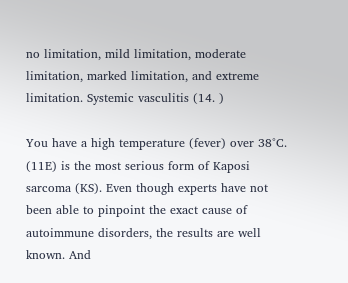no limitation, mild limitation, moderate limitation, marked limitation, and extreme limitation. Systemic vasculitis (14. )

You have a high temperature (fever) over 38°C. (11E) is the most serious form of Kaposi sarcoma (KS). Even though experts have not been able to pinpoint the exact cause of autoimmune disorders, the results are well known. And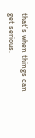that’s when things can get serious.